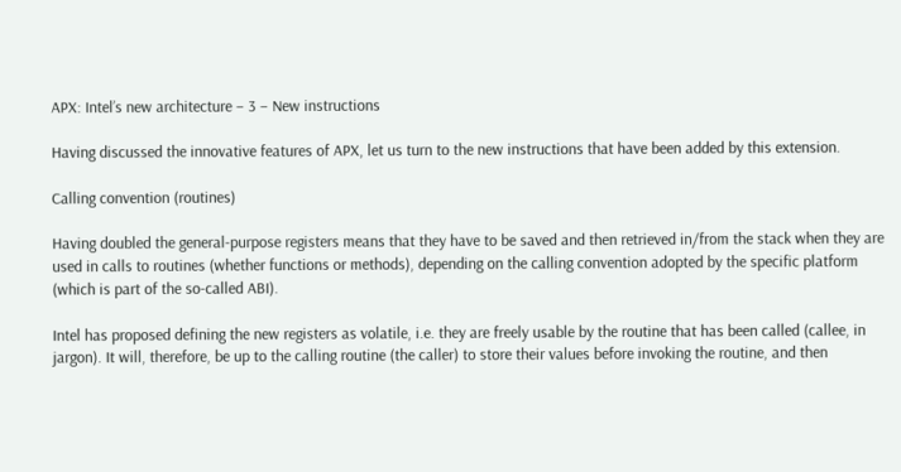APX: Intel’s new architecture – 3 – New instructions

Having discussed the innovative features of APX, let us turn to the new instructions that have been added by this extension.

Calling convention (routines)

Having doubled the general-purpose registers means that they have to be saved and then retrieved in/from the stack when they are used in calls to routines (whether functions or methods), depending on the calling convention adopted by the specific platform (which is part of the so-called ABI).

Intel has proposed defining the new registers as volatile, i.e. they are freely usable by the routine that has been called (callee, in jargon). It will, therefore, be up to the calling routine (the caller) to store their values before invoking the routine, and then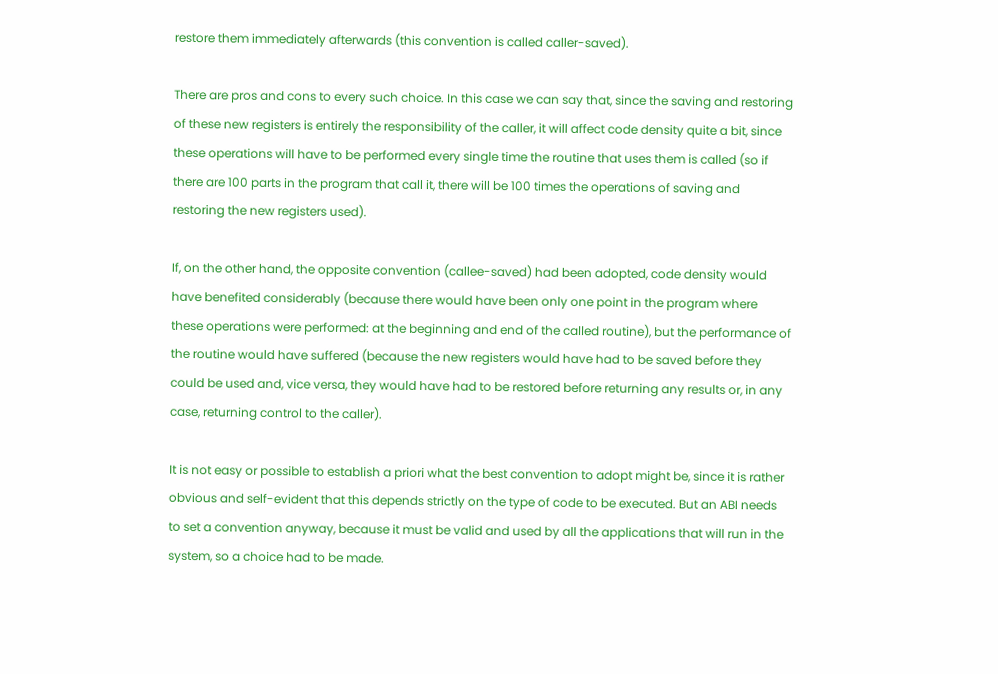restore them immediately afterwards (this convention is called caller-saved).

There are pros and cons to every such choice. In this case we can say that, since the saving and restoring of these new registers is entirely the responsibility of the caller, it will affect code density quite a bit, since these operations will have to be performed every single time the routine that uses them is called (so if there are 100 parts in the program that call it, there will be 100 times the operations of saving and restoring the new registers used).

If, on the other hand, the opposite convention (callee-saved) had been adopted, code density would have benefited considerably (because there would have been only one point in the program where these operations were performed: at the beginning and end of the called routine), but the performance of the routine would have suffered (because the new registers would have had to be saved before they could be used and, vice versa, they would have had to be restored before returning any results or, in any case, returning control to the caller).

It is not easy or possible to establish a priori what the best convention to adopt might be, since it is rather obvious and self-evident that this depends strictly on the type of code to be executed. But an ABI needs to set a convention anyway, because it must be valid and used by all the applications that will run in the system, so a choice had to be made.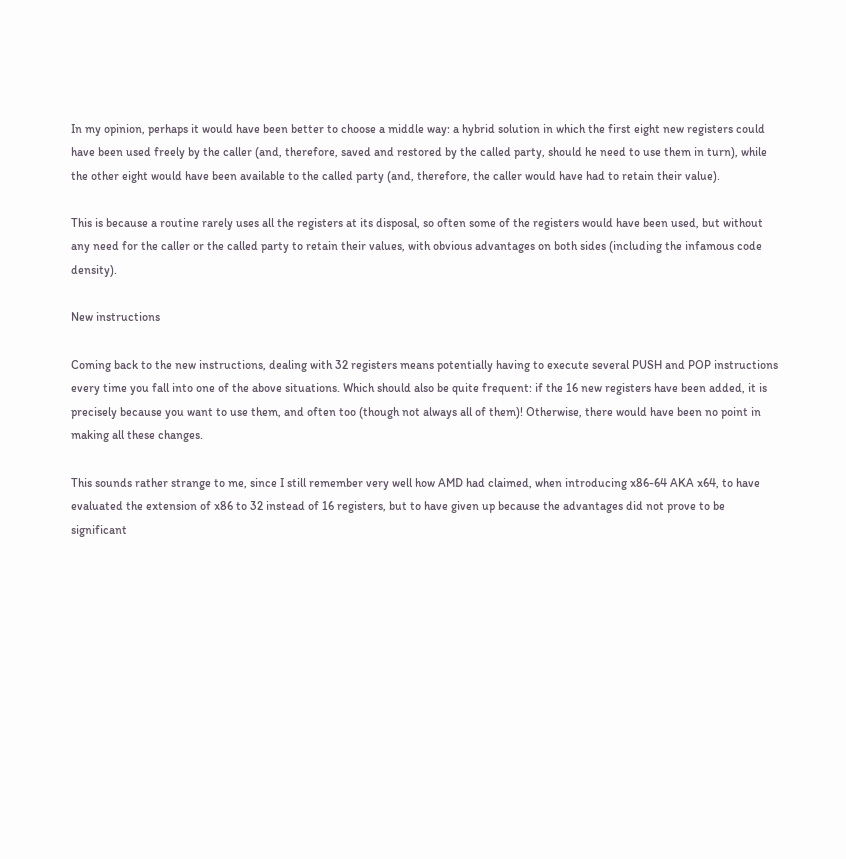In my opinion, perhaps it would have been better to choose a middle way: a hybrid solution in which the first eight new registers could have been used freely by the caller (and, therefore, saved and restored by the called party, should he need to use them in turn), while the other eight would have been available to the called party (and, therefore, the caller would have had to retain their value).

This is because a routine rarely uses all the registers at its disposal, so often some of the registers would have been used, but without any need for the caller or the called party to retain their values, with obvious advantages on both sides (including the infamous code density).

New instructions

Coming back to the new instructions, dealing with 32 registers means potentially having to execute several PUSH and POP instructions every time you fall into one of the above situations. Which should also be quite frequent: if the 16 new registers have been added, it is precisely because you want to use them, and often too (though not always all of them)! Otherwise, there would have been no point in making all these changes.

This sounds rather strange to me, since I still remember very well how AMD had claimed, when introducing x86-64 AKA x64, to have evaluated the extension of x86 to 32 instead of 16 registers, but to have given up because the advantages did not prove to be significant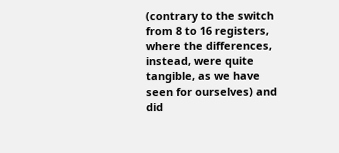(contrary to the switch from 8 to 16 registers, where the differences, instead, were quite tangible, as we have seen for ourselves) and did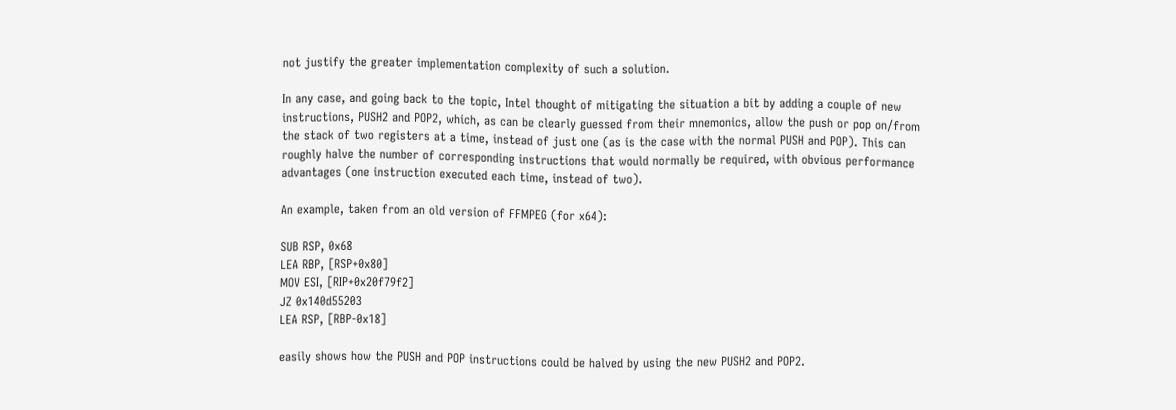not justify the greater implementation complexity of such a solution.

In any case, and going back to the topic, Intel thought of mitigating the situation a bit by adding a couple of new instructions, PUSH2 and POP2, which, as can be clearly guessed from their mnemonics, allow the push or pop on/from the stack of two registers at a time, instead of just one (as is the case with the normal PUSH and POP). This can roughly halve the number of corresponding instructions that would normally be required, with obvious performance advantages (one instruction executed each time, instead of two).

An example, taken from an old version of FFMPEG (for x64):

SUB RSP, 0x68
LEA RBP, [RSP+0x80]
MOV ESI, [RIP+0x20f79f2]
JZ 0x140d55203
LEA RSP, [RBP-0x18]

easily shows how the PUSH and POP instructions could be halved by using the new PUSH2 and POP2.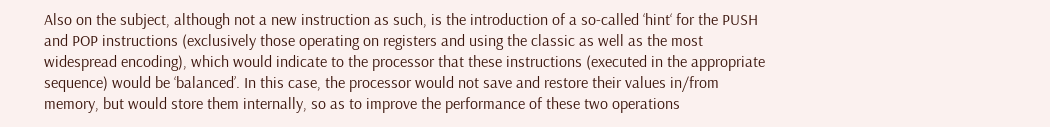Also on the subject, although not a new instruction as such, is the introduction of a so-called ‘hint‘ for the PUSH and POP instructions (exclusively those operating on registers and using the classic as well as the most widespread encoding), which would indicate to the processor that these instructions (executed in the appropriate sequence) would be ‘balanced’. In this case, the processor would not save and restore their values in/from memory, but would store them internally, so as to improve the performance of these two operations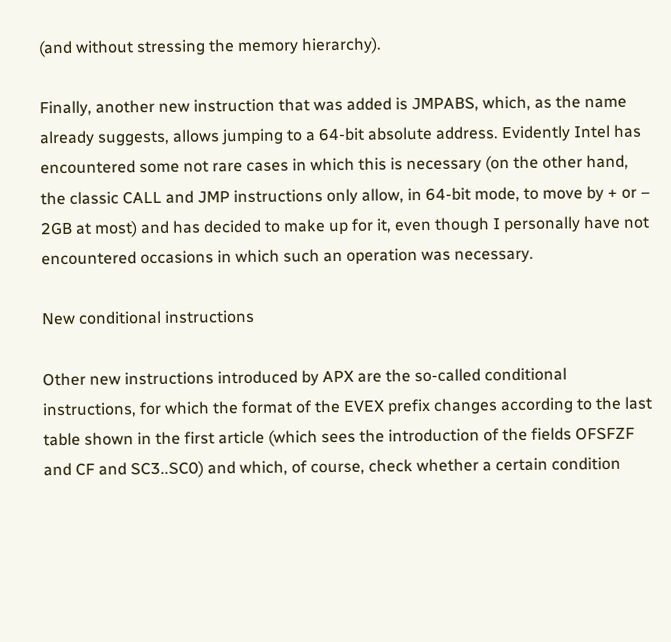(and without stressing the memory hierarchy).

Finally, another new instruction that was added is JMPABS, which, as the name already suggests, allows jumping to a 64-bit absolute address. Evidently Intel has encountered some not rare cases in which this is necessary (on the other hand, the classic CALL and JMP instructions only allow, in 64-bit mode, to move by + or – 2GB at most) and has decided to make up for it, even though I personally have not encountered occasions in which such an operation was necessary.

New conditional instructions

Other new instructions introduced by APX are the so-called conditional instructions, for which the format of the EVEX prefix changes according to the last table shown in the first article (which sees the introduction of the fields OFSFZF and CF and SC3..SC0) and which, of course, check whether a certain condition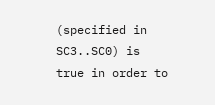(specified in SC3..SC0) is true in order to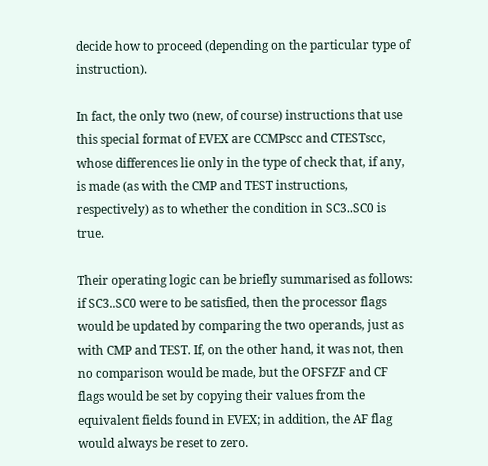decide how to proceed (depending on the particular type of instruction).

In fact, the only two (new, of course) instructions that use this special format of EVEX are CCMPscc and CTESTscc, whose differences lie only in the type of check that, if any, is made (as with the CMP and TEST instructions, respectively) as to whether the condition in SC3..SC0 is true.

Their operating logic can be briefly summarised as follows: if SC3..SC0 were to be satisfied, then the processor flags would be updated by comparing the two operands, just as with CMP and TEST. If, on the other hand, it was not, then no comparison would be made, but the OFSFZF and CF flags would be set by copying their values from the equivalent fields found in EVEX; in addition, the AF flag would always be reset to zero.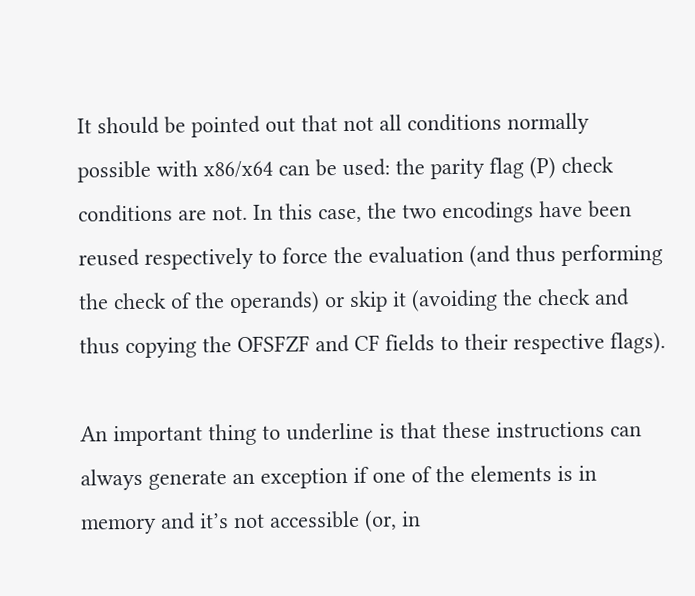It should be pointed out that not all conditions normally possible with x86/x64 can be used: the parity flag (P) check conditions are not. In this case, the two encodings have been reused respectively to force the evaluation (and thus performing the check of the operands) or skip it (avoiding the check and thus copying the OFSFZF and CF fields to their respective flags).

An important thing to underline is that these instructions can always generate an exception if one of the elements is in memory and it’s not accessible (or, in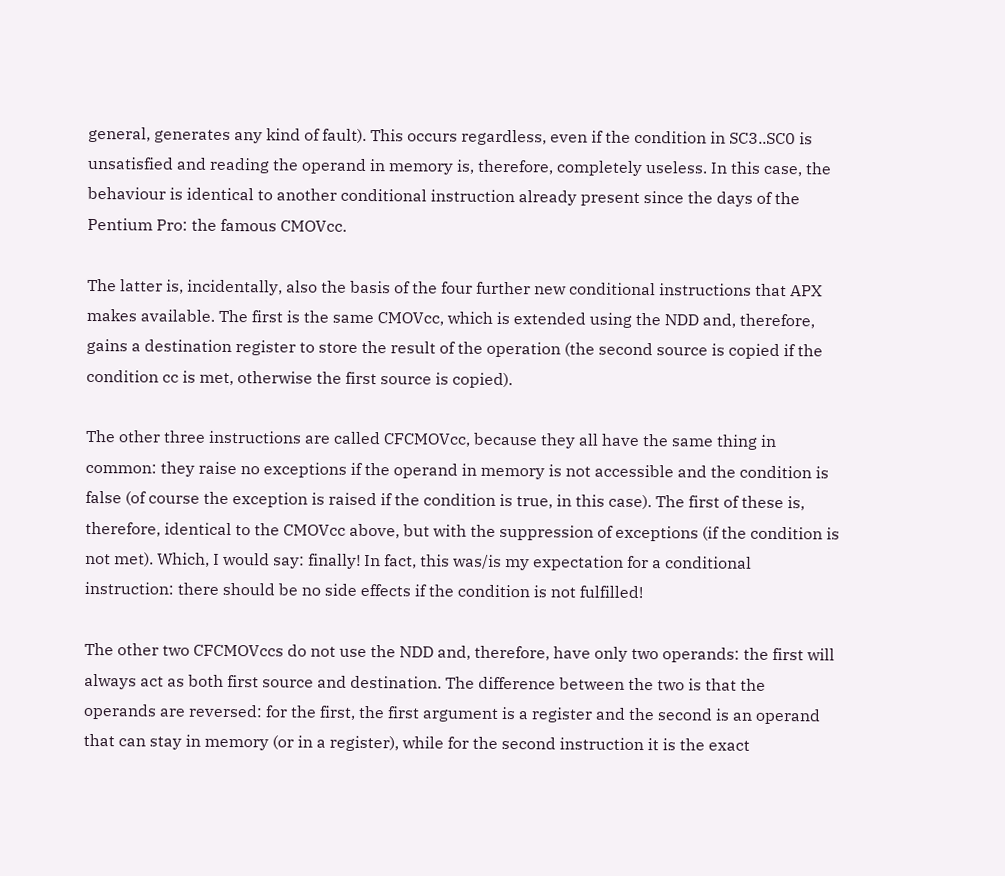general, generates any kind of fault). This occurs regardless, even if the condition in SC3..SC0 is unsatisfied and reading the operand in memory is, therefore, completely useless. In this case, the behaviour is identical to another conditional instruction already present since the days of the Pentium Pro: the famous CMOVcc.

The latter is, incidentally, also the basis of the four further new conditional instructions that APX makes available. The first is the same CMOVcc, which is extended using the NDD and, therefore, gains a destination register to store the result of the operation (the second source is copied if the condition cc is met, otherwise the first source is copied).

The other three instructions are called CFCMOVcc, because they all have the same thing in common: they raise no exceptions if the operand in memory is not accessible and the condition is false (of course the exception is raised if the condition is true, in this case). The first of these is, therefore, identical to the CMOVcc above, but with the suppression of exceptions (if the condition is not met). Which, I would say: finally! In fact, this was/is my expectation for a conditional instruction: there should be no side effects if the condition is not fulfilled!

The other two CFCMOVccs do not use the NDD and, therefore, have only two operands: the first will always act as both first source and destination. The difference between the two is that the operands are reversed: for the first, the first argument is a register and the second is an operand that can stay in memory (or in a register), while for the second instruction it is the exact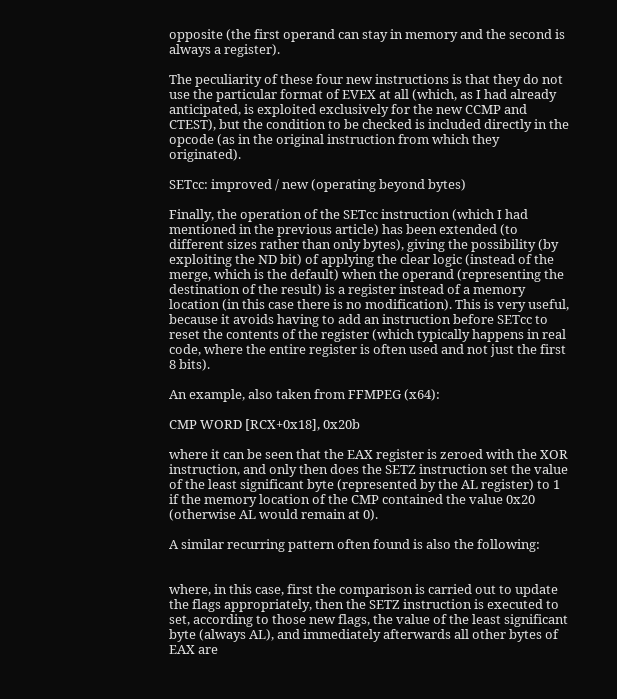opposite (the first operand can stay in memory and the second is always a register).

The peculiarity of these four new instructions is that they do not use the particular format of EVEX at all (which, as I had already anticipated, is exploited exclusively for the new CCMP and CTEST), but the condition to be checked is included directly in the opcode (as in the original instruction from which they originated).

SETcc: improved / new (operating beyond bytes)

Finally, the operation of the SETcc instruction (which I had mentioned in the previous article) has been extended (to different sizes rather than only bytes), giving the possibility (by exploiting the ND bit) of applying the clear logic (instead of the merge, which is the default) when the operand (representing the destination of the result) is a register instead of a memory location (in this case there is no modification). This is very useful, because it avoids having to add an instruction before SETcc to reset the contents of the register (which typically happens in real code, where the entire register is often used and not just the first 8 bits).

An example, also taken from FFMPEG (x64):

CMP WORD [RCX+0x18], 0x20b

where it can be seen that the EAX register is zeroed with the XOR instruction, and only then does the SETZ instruction set the value of the least significant byte (represented by the AL register) to 1 if the memory location of the CMP contained the value 0x20 (otherwise AL would remain at 0).

A similar recurring pattern often found is also the following:


where, in this case, first the comparison is carried out to update the flags appropriately, then the SETZ instruction is executed to set, according to those new flags, the value of the least significant byte (always AL), and immediately afterwards all other bytes of EAX are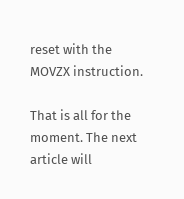reset with the MOVZX instruction.

That is all for the moment. The next article will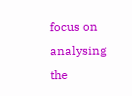focus on analysing the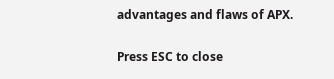advantages and flaws of APX.

Press ESC to close